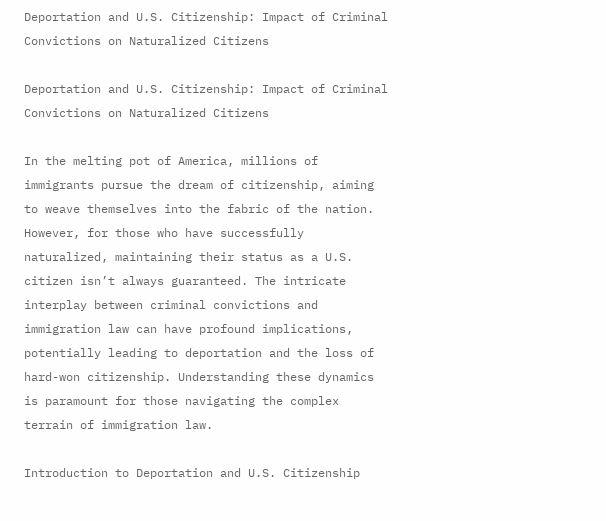Deportation and U.S. Citizenship: Impact of Criminal Convictions on Naturalized Citizens

Deportation and U.S. Citizenship: Impact of Criminal Convictions on Naturalized Citizens

In the melting pot of America, millions of immigrants pursue the dream of citizenship, aiming to weave themselves into the fabric of the nation. However, for those who have successfully naturalized, maintaining their status as a U.S. citizen isn’t always guaranteed. The intricate interplay between criminal convictions and immigration law can have profound implications, potentially leading to deportation and the loss of hard-won citizenship. Understanding these dynamics is paramount for those navigating the complex terrain of immigration law.

Introduction to Deportation and U.S. Citizenship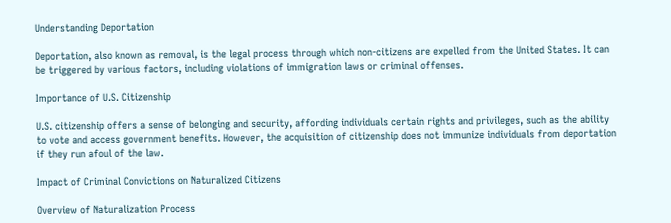Understanding Deportation

Deportation, also known as removal, is the legal process through which non-citizens are expelled from the United States. It can be triggered by various factors, including violations of immigration laws or criminal offenses.

Importance of U.S. Citizenship

U.S. citizenship offers a sense of belonging and security, affording individuals certain rights and privileges, such as the ability to vote and access government benefits. However, the acquisition of citizenship does not immunize individuals from deportation if they run afoul of the law.

Impact of Criminal Convictions on Naturalized Citizens

Overview of Naturalization Process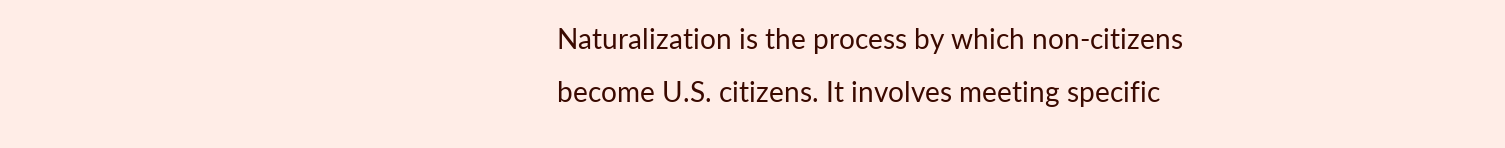Naturalization is the process by which non-citizens become U.S. citizens. It involves meeting specific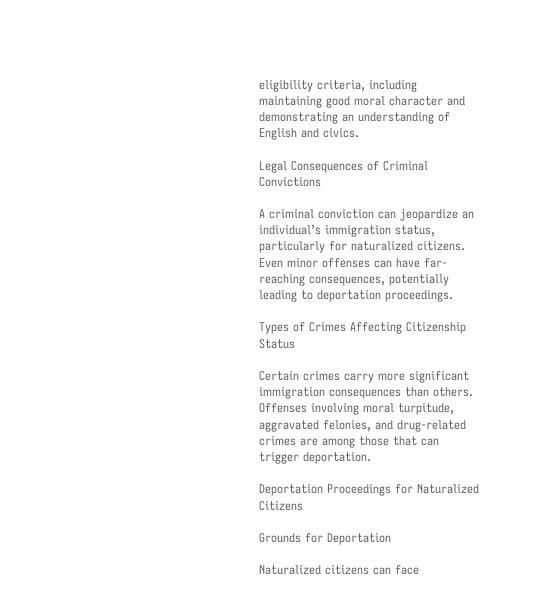eligibility criteria, including maintaining good moral character and demonstrating an understanding of English and civics.

Legal Consequences of Criminal Convictions

A criminal conviction can jeopardize an individual’s immigration status, particularly for naturalized citizens. Even minor offenses can have far-reaching consequences, potentially leading to deportation proceedings.

Types of Crimes Affecting Citizenship Status

Certain crimes carry more significant immigration consequences than others. Offenses involving moral turpitude, aggravated felonies, and drug-related crimes are among those that can trigger deportation.

Deportation Proceedings for Naturalized Citizens

Grounds for Deportation

Naturalized citizens can face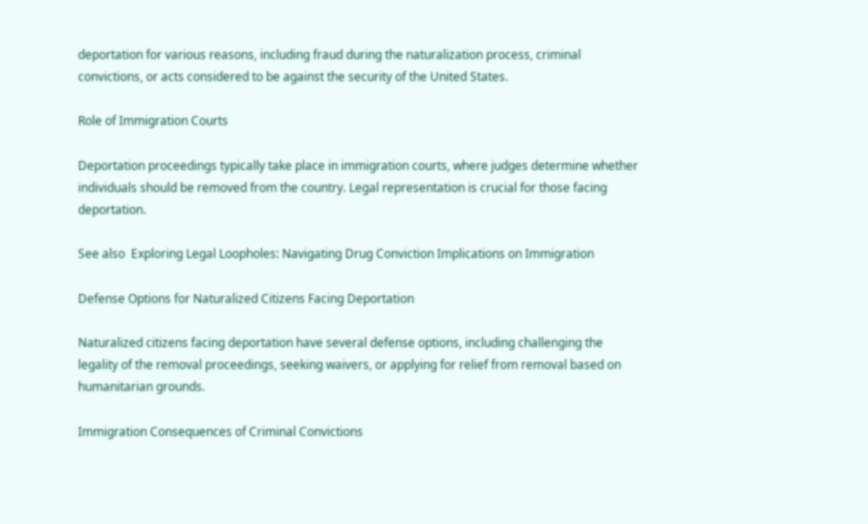deportation for various reasons, including fraud during the naturalization process, criminal convictions, or acts considered to be against the security of the United States.

Role of Immigration Courts

Deportation proceedings typically take place in immigration courts, where judges determine whether individuals should be removed from the country. Legal representation is crucial for those facing deportation.

See also  Exploring Legal Loopholes: Navigating Drug Conviction Implications on Immigration

Defense Options for Naturalized Citizens Facing Deportation

Naturalized citizens facing deportation have several defense options, including challenging the legality of the removal proceedings, seeking waivers, or applying for relief from removal based on humanitarian grounds.

Immigration Consequences of Criminal Convictions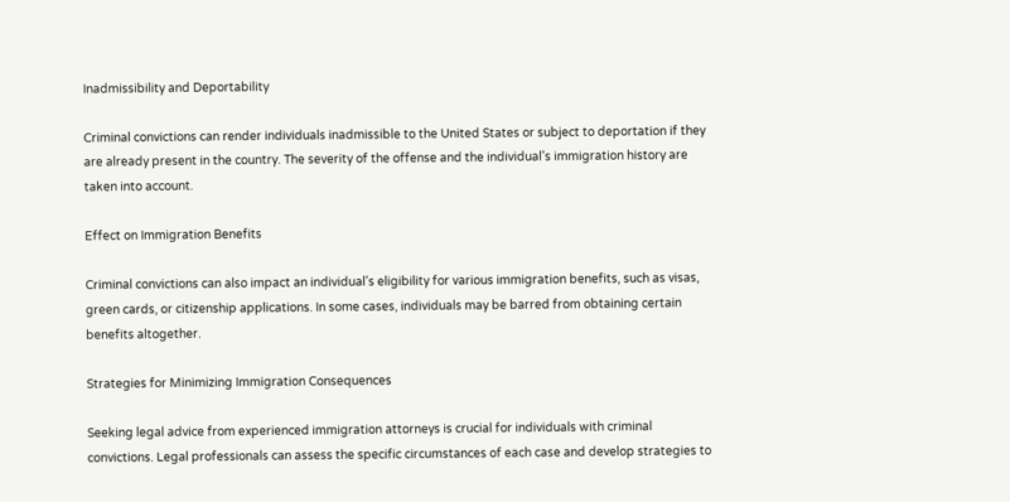Inadmissibility and Deportability

Criminal convictions can render individuals inadmissible to the United States or subject to deportation if they are already present in the country. The severity of the offense and the individual’s immigration history are taken into account.

Effect on Immigration Benefits

Criminal convictions can also impact an individual’s eligibility for various immigration benefits, such as visas, green cards, or citizenship applications. In some cases, individuals may be barred from obtaining certain benefits altogether.

Strategies for Minimizing Immigration Consequences

Seeking legal advice from experienced immigration attorneys is crucial for individuals with criminal convictions. Legal professionals can assess the specific circumstances of each case and develop strategies to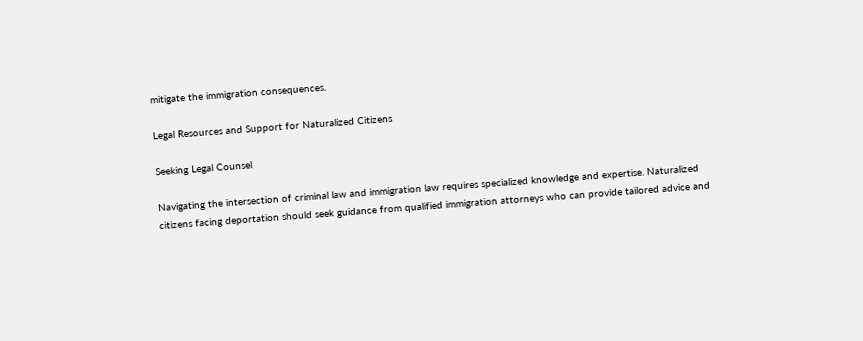mitigate the immigration consequences.

Legal Resources and Support for Naturalized Citizens

Seeking Legal Counsel

Navigating the intersection of criminal law and immigration law requires specialized knowledge and expertise. Naturalized citizens facing deportation should seek guidance from qualified immigration attorneys who can provide tailored advice and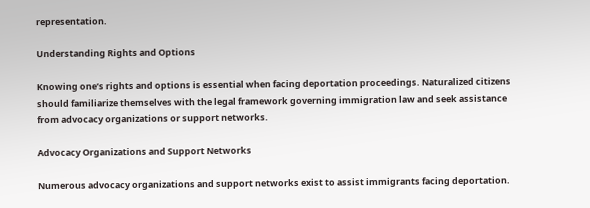representation.

Understanding Rights and Options

Knowing one’s rights and options is essential when facing deportation proceedings. Naturalized citizens should familiarize themselves with the legal framework governing immigration law and seek assistance from advocacy organizations or support networks.

Advocacy Organizations and Support Networks

Numerous advocacy organizations and support networks exist to assist immigrants facing deportation.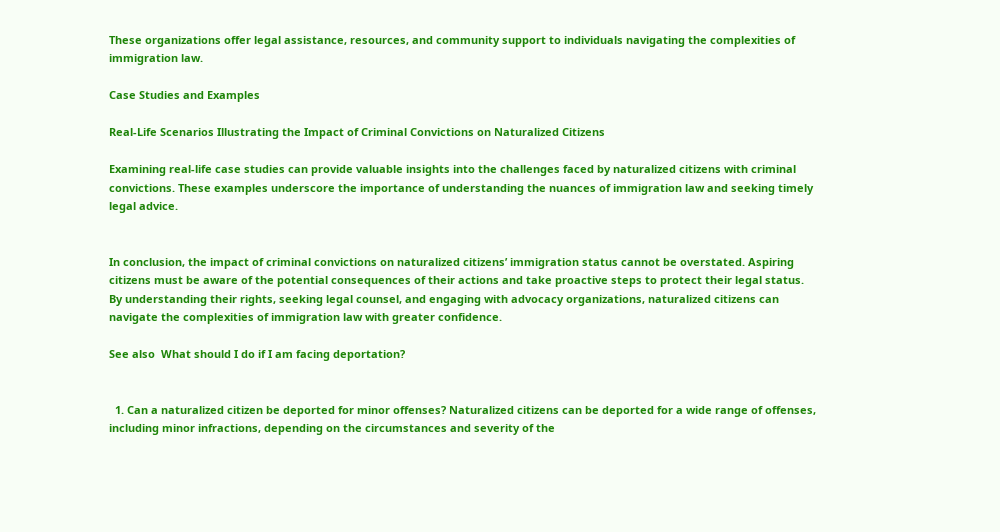These organizations offer legal assistance, resources, and community support to individuals navigating the complexities of immigration law.

Case Studies and Examples

Real-Life Scenarios Illustrating the Impact of Criminal Convictions on Naturalized Citizens

Examining real-life case studies can provide valuable insights into the challenges faced by naturalized citizens with criminal convictions. These examples underscore the importance of understanding the nuances of immigration law and seeking timely legal advice.


In conclusion, the impact of criminal convictions on naturalized citizens’ immigration status cannot be overstated. Aspiring citizens must be aware of the potential consequences of their actions and take proactive steps to protect their legal status. By understanding their rights, seeking legal counsel, and engaging with advocacy organizations, naturalized citizens can navigate the complexities of immigration law with greater confidence.

See also  What should I do if I am facing deportation?


  1. Can a naturalized citizen be deported for minor offenses? Naturalized citizens can be deported for a wide range of offenses, including minor infractions, depending on the circumstances and severity of the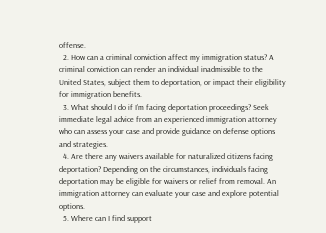offense.
  2. How can a criminal conviction affect my immigration status? A criminal conviction can render an individual inadmissible to the United States, subject them to deportation, or impact their eligibility for immigration benefits.
  3. What should I do if I’m facing deportation proceedings? Seek immediate legal advice from an experienced immigration attorney who can assess your case and provide guidance on defense options and strategies.
  4. Are there any waivers available for naturalized citizens facing deportation? Depending on the circumstances, individuals facing deportation may be eligible for waivers or relief from removal. An immigration attorney can evaluate your case and explore potential options.
  5. Where can I find support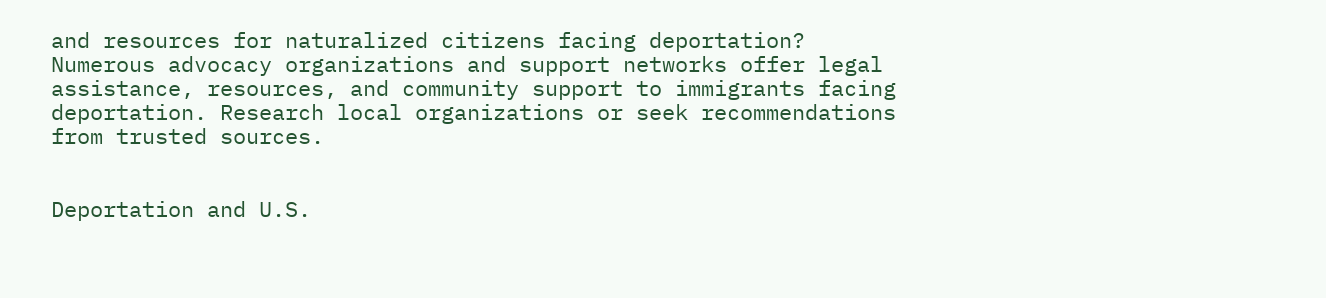and resources for naturalized citizens facing deportation? Numerous advocacy organizations and support networks offer legal assistance, resources, and community support to immigrants facing deportation. Research local organizations or seek recommendations from trusted sources.


Deportation and U.S.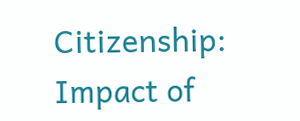Citizenship: Impact of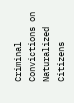Criminal Convictions on Naturalized Citizens